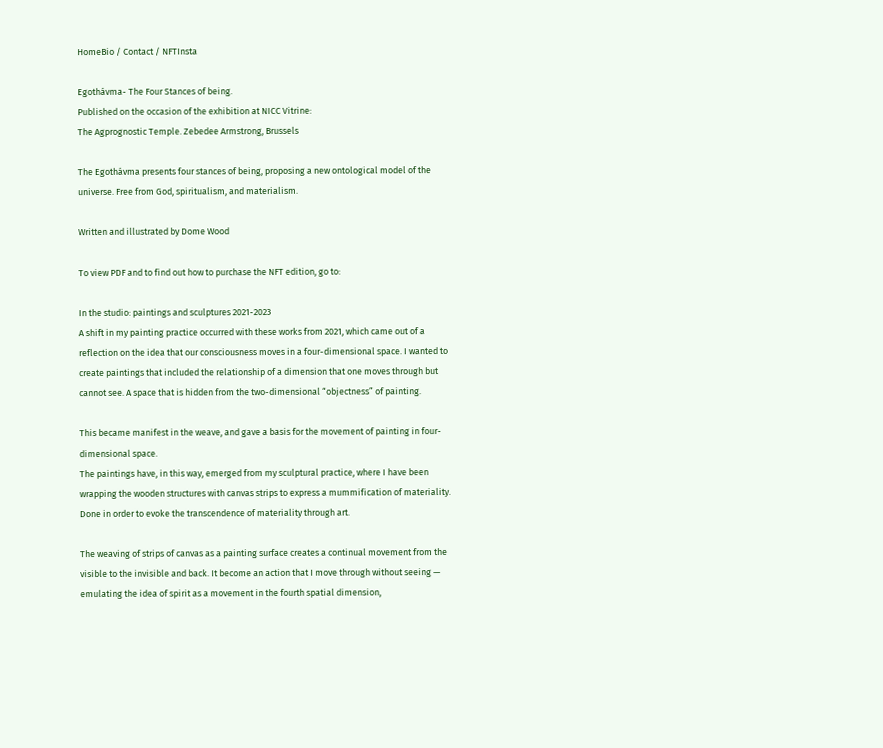HomeBio / Contact / NFTInsta

Egothávma- The Four Stances of being.
Published on the occasion of the exhibition at NICC Vitrine:
The Agprognostic Temple. Zebedee Armstrong, Brussels

The Egothávma presents four stances of being, proposing a new ontological model of the universe. Free from God, spiritualism, and materialism.

Written and illustrated by Dome Wood

To view PDF and to find out how to purchase the NFT edition, go to:

In the studio: paintings and sculptures 2021-2023
A shift in my painting practice occurred with these works from 2021, which came out of a reflection on the idea that our consciousness moves in a four-dimensional space. I wanted to create paintings that included the relationship of a dimension that one moves through but cannot see. A space that is hidden from the two-dimensional “objectness” of painting.

This became manifest in the weave, and gave a basis for the movement of painting in four-dimensional space.
The paintings have, in this way, emerged from my sculptural practice, where I have been wrapping the wooden structures with canvas strips to express a mummification of materiality. Done in order to evoke the transcendence of materiality through art.

The weaving of strips of canvas as a painting surface creates a continual movement from the visible to the invisible and back. It become an action that I move through without seeing — emulating the idea of spirit as a movement in the fourth spatial dimension,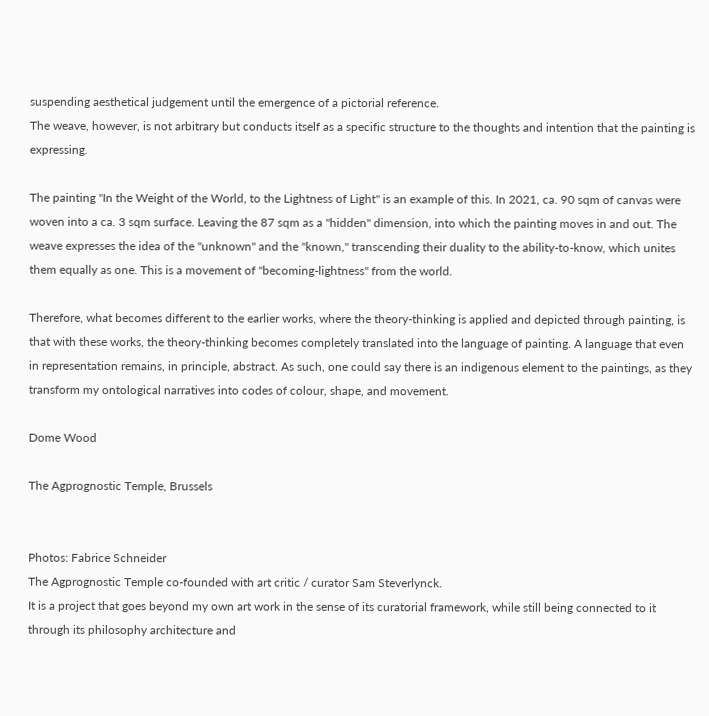suspending aesthetical judgement until the emergence of a pictorial reference.
The weave, however, is not arbitrary but conducts itself as a specific structure to the thoughts and intention that the painting is expressing.

The painting "In the Weight of the World, to the Lightness of Light" is an example of this. In 2021, ca. 90 sqm of canvas were woven into a ca. 3 sqm surface. Leaving the 87 sqm as a "hidden" dimension, into which the painting moves in and out. The weave expresses the idea of the "unknown" and the "known," transcending their duality to the ability-to-know, which unites them equally as one. This is a movement of "becoming-lightness" from the world.

Therefore, what becomes different to the earlier works, where the theory-thinking is applied and depicted through painting, is that with these works, the theory-thinking becomes completely translated into the language of painting. A language that even in representation remains, in principle, abstract. As such, one could say there is an indigenous element to the paintings, as they transform my ontological narratives into codes of colour, shape, and movement.

Dome Wood

The Agprognostic Temple, Brussels


Photos: Fabrice Schneider
The Agprognostic Temple co-founded with art critic / curator Sam Steverlynck.
It is a project that goes beyond my own art work in the sense of its curatorial framework, while still being connected to it through its philosophy architecture and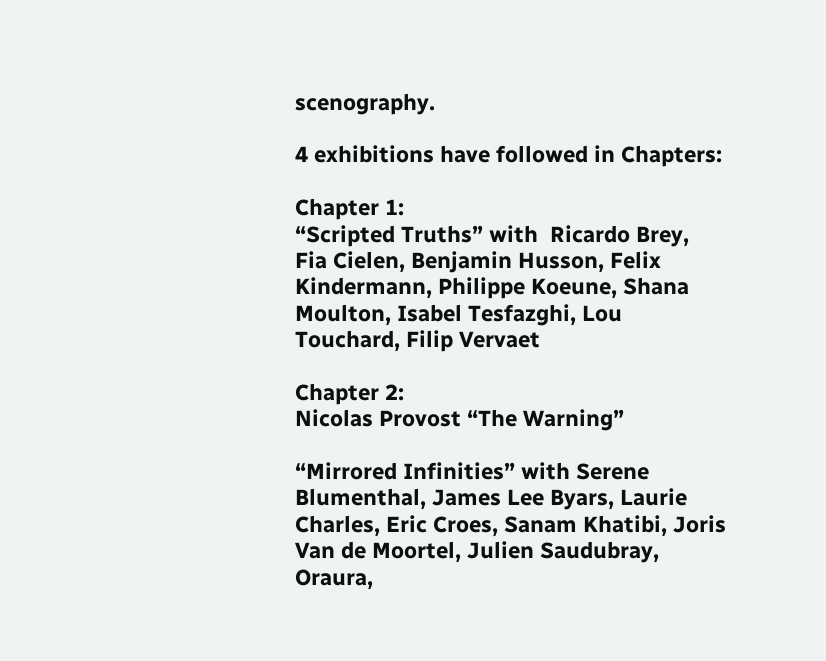scenography.

4 exhibitions have followed in Chapters:

Chapter 1:
“Scripted Truths” with  Ricardo Brey, Fia Cielen, Benjamin Husson, Felix Kindermann, Philippe Koeune, Shana Moulton, Isabel Tesfazghi, Lou Touchard, Filip Vervaet

Chapter 2:
Nicolas Provost “The Warning”

“Mirrored Infinities” with Serene Blumenthal, James Lee Byars, Laurie Charles, Eric Croes, Sanam Khatibi, Joris Van de Moortel, Julien Saudubray, Oraura,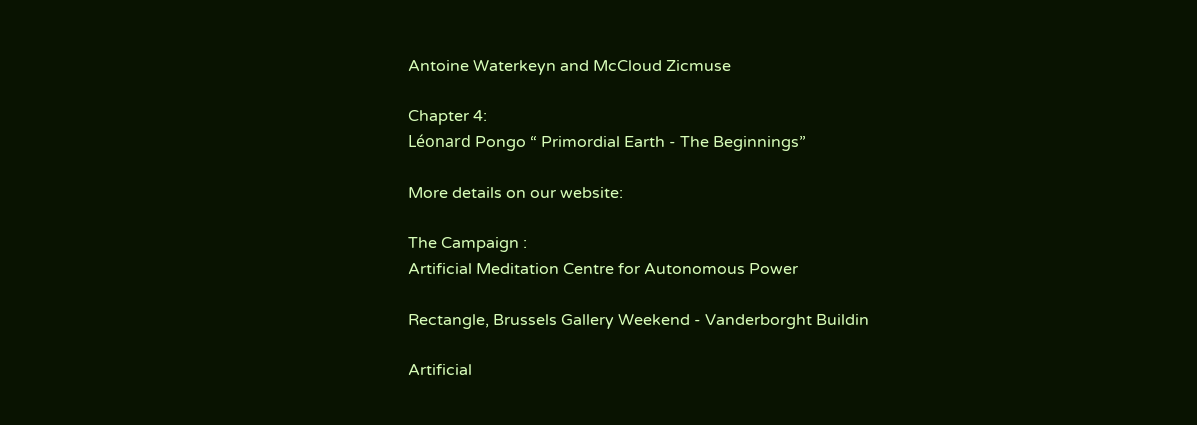Antoine Waterkeyn and McCloud Zicmuse

Chapter 4:
Léonard Pongo “ Primordial Earth - The Beginnings”

More details on our website:

The Campaign :
Artificial Meditation Centre for Autonomous Power

Rectangle, Brussels Gallery Weekend - Vanderborght Buildin

Artificial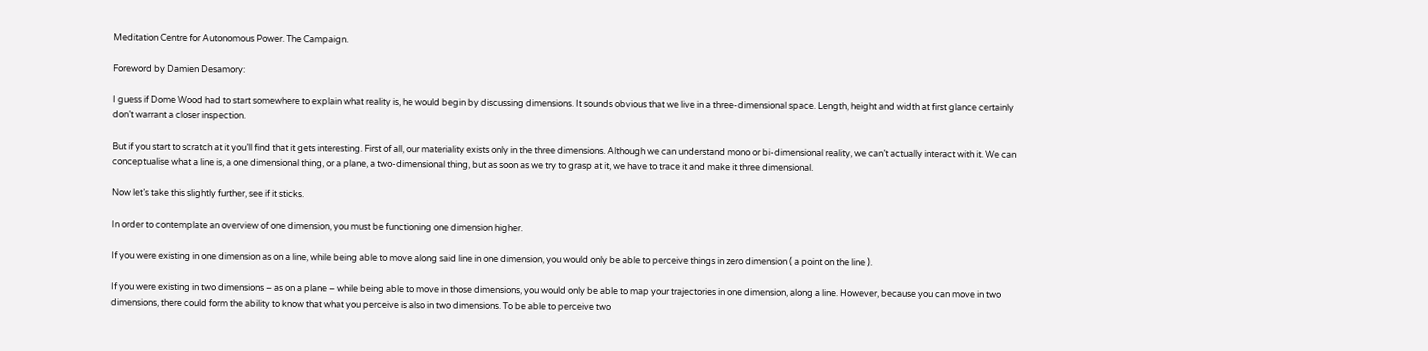Meditation Centre for Autonomous Power. The Campaign.

Foreword by Damien Desamory:

I guess if Dome Wood had to start somewhere to explain what reality is, he would begin by discussing dimensions. It sounds obvious that we live in a three-dimensional space. Length, height and width at first glance certainly don’t warrant a closer inspection.

But if you start to scratch at it you’ll find that it gets interesting. First of all, our materiality exists only in the three dimensions. Although we can understand mono or bi-dimensional reality, we can’t actually interact with it. We can conceptualise what a line is, a one dimensional thing, or a plane, a two-dimensional thing, but as soon as we try to grasp at it, we have to trace it and make it three dimensional.

Now let’s take this slightly further, see if it sticks.

In order to contemplate an overview of one dimension, you must be functioning one dimension higher.

If you were existing in one dimension as on a line, while being able to move along said line in one dimension, you would only be able to perceive things in zero dimension ( a point on the line ).

If you were existing in two dimensions – as on a plane – while being able to move in those dimensions, you would only be able to map your trajectories in one dimension, along a line. However, because you can move in two dimensions, there could form the ability to know that what you perceive is also in two dimensions. To be able to perceive two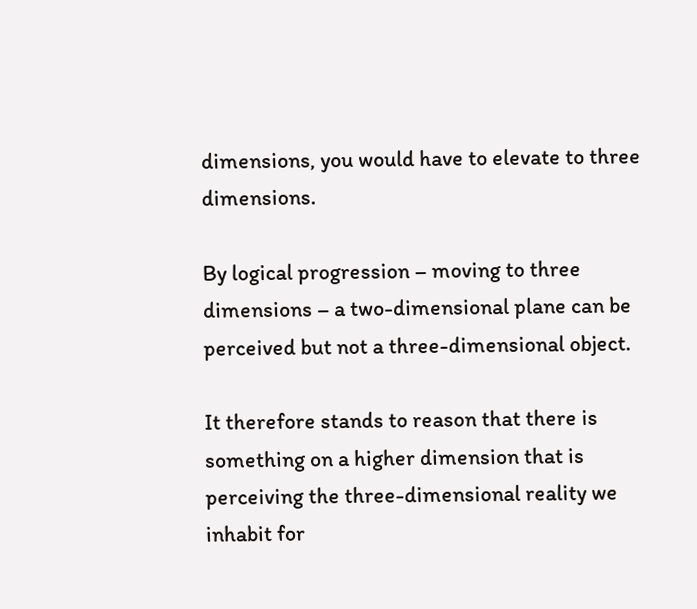dimensions, you would have to elevate to three dimensions.

By logical progression – moving to three dimensions – a two-dimensional plane can be perceived but not a three-dimensional object.

It therefore stands to reason that there is something on a higher dimension that is perceiving the three-dimensional reality we inhabit for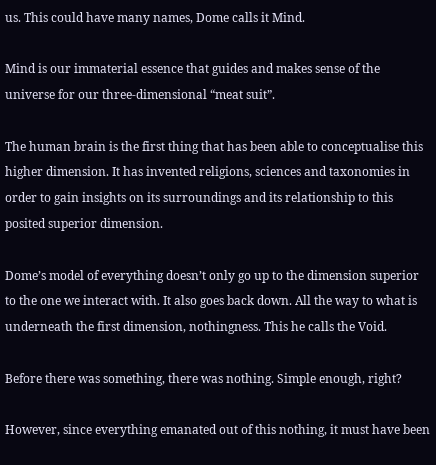us. This could have many names, Dome calls it Mind.

Mind is our immaterial essence that guides and makes sense of the universe for our three-dimensional “meat suit”.

The human brain is the first thing that has been able to conceptualise this higher dimension. It has invented religions, sciences and taxonomies in order to gain insights on its surroundings and its relationship to this posited superior dimension.

Dome’s model of everything doesn’t only go up to the dimension superior to the one we interact with. It also goes back down. All the way to what is underneath the first dimension, nothingness. This he calls the Void.

Before there was something, there was nothing. Simple enough, right?

However, since everything emanated out of this nothing, it must have been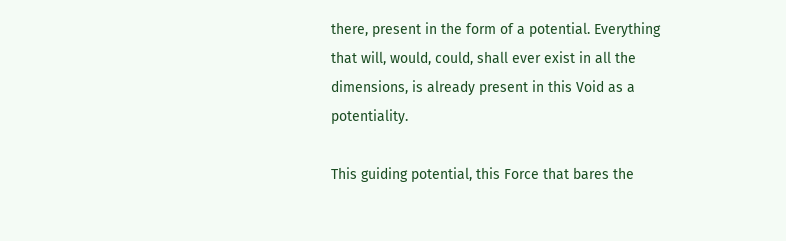there, present in the form of a potential. Everything that will, would, could, shall ever exist in all the dimensions, is already present in this Void as a potentiality.

This guiding potential, this Force that bares the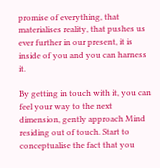promise of everything, that materialises reality, that pushes us ever further in our present, it is inside of you and you can harness it.

By getting in touch with it, you can feel your way to the next dimension, gently approach Mind residing out of touch. Start to conceptualise the fact that you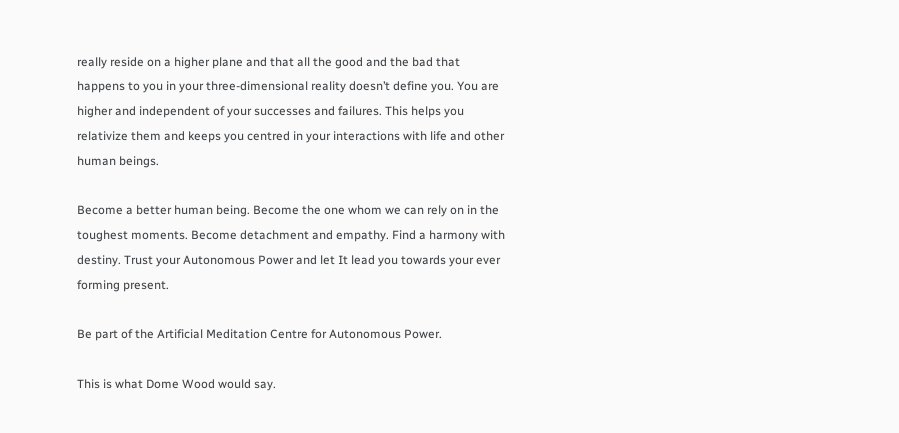really reside on a higher plane and that all the good and the bad that happens to you in your three-dimensional reality doesn’t define you. You are higher and independent of your successes and failures. This helps you relativize them and keeps you centred in your interactions with life and other human beings.

Become a better human being. Become the one whom we can rely on in the toughest moments. Become detachment and empathy. Find a harmony with destiny. Trust your Autonomous Power and let It lead you towards your ever forming present.

Be part of the Artificial Meditation Centre for Autonomous Power.

This is what Dome Wood would say.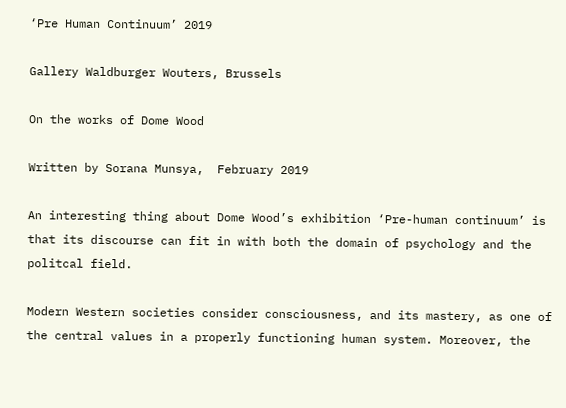‘Pre Human Continuum’ 2019

Gallery Waldburger Wouters, Brussels

On the works of Dome Wood

Written by Sorana Munsya,  February 2019

An interesting thing about Dome Wood’s exhibition ‘Pre-human continuum’ is that its discourse can fit in with both the domain of psychology and the politcal field.

Modern Western societies consider consciousness, and its mastery, as one of the central values in a properly functioning human system. Moreover, the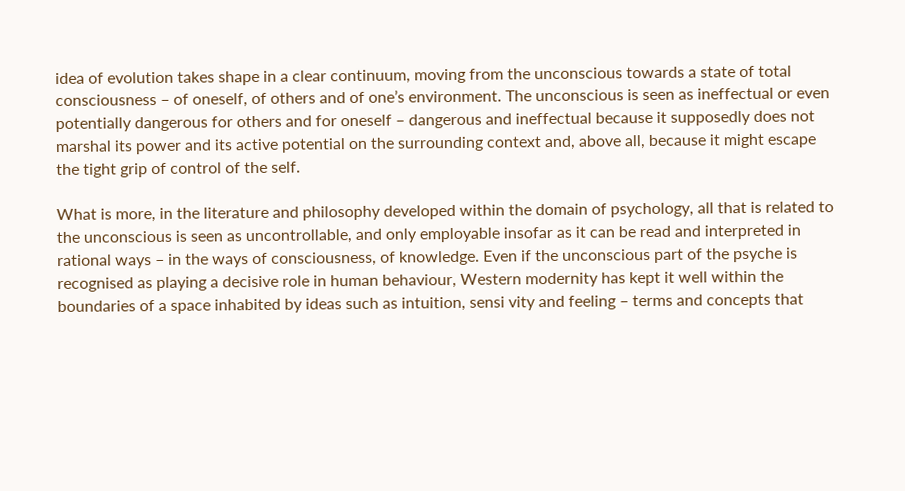idea of evolution takes shape in a clear continuum, moving from the unconscious towards a state of total consciousness – of oneself, of others and of one’s environment. The unconscious is seen as ineffectual or even potentially dangerous for others and for oneself – dangerous and ineffectual because it supposedly does not marshal its power and its active potential on the surrounding context and, above all, because it might escape the tight grip of control of the self.

What is more, in the literature and philosophy developed within the domain of psychology, all that is related to the unconscious is seen as uncontrollable, and only employable insofar as it can be read and interpreted in rational ways – in the ways of consciousness, of knowledge. Even if the unconscious part of the psyche is recognised as playing a decisive role in human behaviour, Western modernity has kept it well within the boundaries of a space inhabited by ideas such as intuition, sensi vity and feeling – terms and concepts that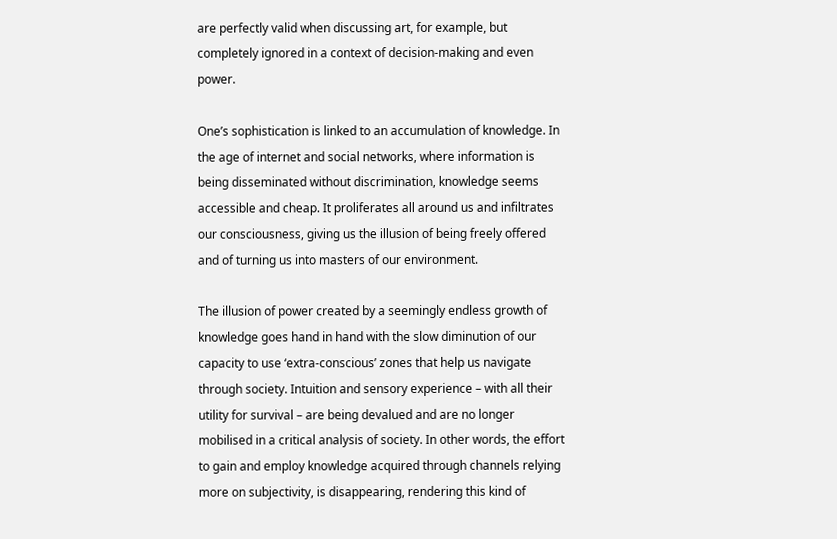are perfectly valid when discussing art, for example, but completely ignored in a context of decision-making and even power.

One’s sophistication is linked to an accumulation of knowledge. In the age of internet and social networks, where information is being disseminated without discrimination, knowledge seems accessible and cheap. It proliferates all around us and infiltrates our consciousness, giving us the illusion of being freely offered and of turning us into masters of our environment.

The illusion of power created by a seemingly endless growth of knowledge goes hand in hand with the slow diminution of our capacity to use ‘extra-conscious’ zones that help us navigate through society. Intuition and sensory experience – with all their utility for survival – are being devalued and are no longer mobilised in a critical analysis of society. In other words, the effort to gain and employ knowledge acquired through channels relying more on subjectivity, is disappearing, rendering this kind of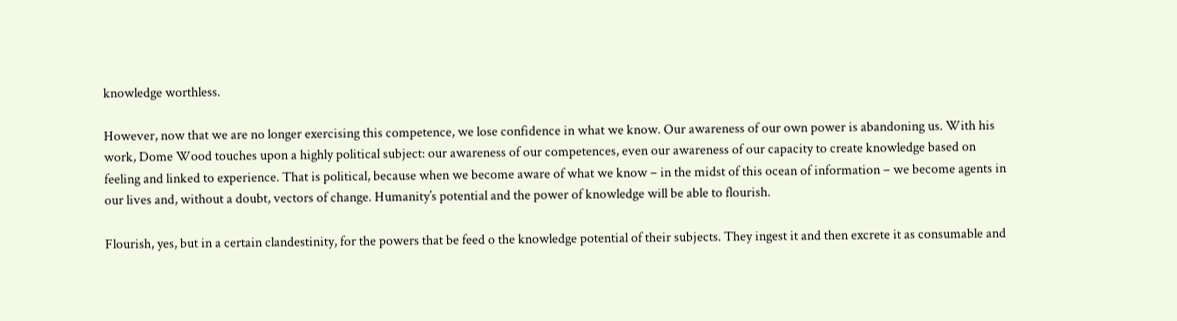knowledge worthless.

However, now that we are no longer exercising this competence, we lose confidence in what we know. Our awareness of our own power is abandoning us. With his work, Dome Wood touches upon a highly political subject: our awareness of our competences, even our awareness of our capacity to create knowledge based on feeling and linked to experience. That is political, because when we become aware of what we know – in the midst of this ocean of information – we become agents in our lives and, without a doubt, vectors of change. Humanity’s potential and the power of knowledge will be able to flourish.

Flourish, yes, but in a certain clandestinity, for the powers that be feed o the knowledge potential of their subjects. They ingest it and then excrete it as consumable and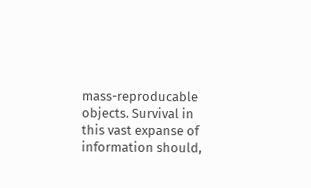mass-reproducable objects. Survival in this vast expanse of information should,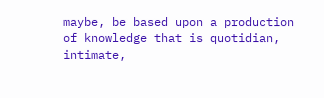maybe, be based upon a production of knowledge that is quotidian, intimate,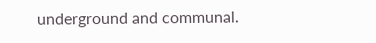underground and communal.